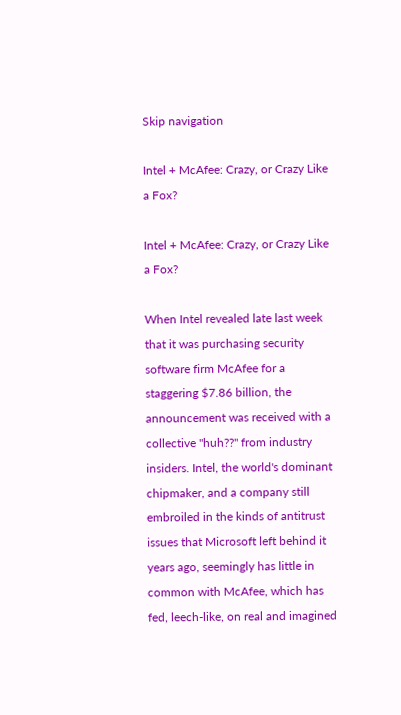Skip navigation

Intel + McAfee: Crazy, or Crazy Like a Fox?

Intel + McAfee: Crazy, or Crazy Like a Fox?

When Intel revealed late last week that it was purchasing security software firm McAfee for a staggering $7.86 billion, the announcement was received with a collective "huh??" from industry insiders. Intel, the world's dominant chipmaker, and a company still embroiled in the kinds of antitrust issues that Microsoft left behind it years ago, seemingly has little in common with McAfee, which has fed, leech-like, on real and imagined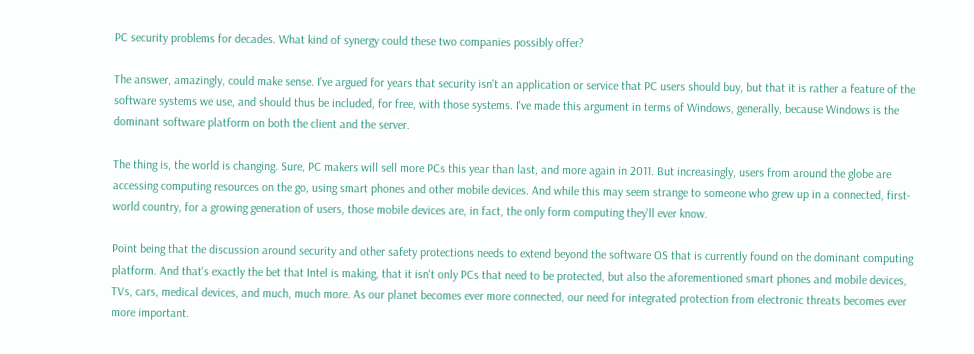PC security problems for decades. What kind of synergy could these two companies possibly offer?

The answer, amazingly, could make sense. I've argued for years that security isn't an application or service that PC users should buy, but that it is rather a feature of the software systems we use, and should thus be included, for free, with those systems. I've made this argument in terms of Windows, generally, because Windows is the dominant software platform on both the client and the server.

The thing is, the world is changing. Sure, PC makers will sell more PCs this year than last, and more again in 2011. But increasingly, users from around the globe are accessing computing resources on the go, using smart phones and other mobile devices. And while this may seem strange to someone who grew up in a connected, first-world country, for a growing generation of users, those mobile devices are, in fact, the only form computing they'll ever know.

Point being that the discussion around security and other safety protections needs to extend beyond the software OS that is currently found on the dominant computing platform. And that's exactly the bet that Intel is making, that it isn't only PCs that need to be protected, but also the aforementioned smart phones and mobile devices, TVs, cars, medical devices, and much, much more. As our planet becomes ever more connected, our need for integrated protection from electronic threats becomes ever more important.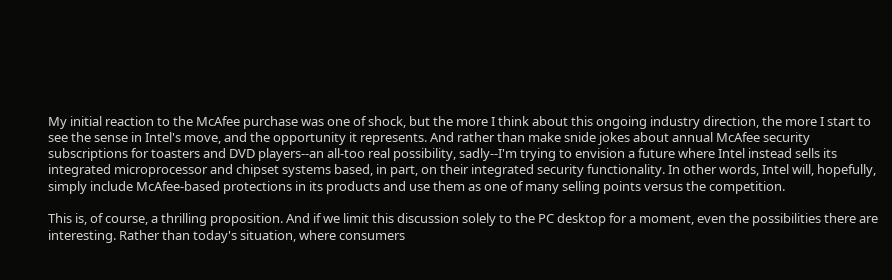My initial reaction to the McAfee purchase was one of shock, but the more I think about this ongoing industry direction, the more I start to see the sense in Intel's move, and the opportunity it represents. And rather than make snide jokes about annual McAfee security subscriptions for toasters and DVD players--an all-too real possibility, sadly--I'm trying to envision a future where Intel instead sells its integrated microprocessor and chipset systems based, in part, on their integrated security functionality. In other words, Intel will, hopefully, simply include McAfee-based protections in its products and use them as one of many selling points versus the competition.

This is, of course, a thrilling proposition. And if we limit this discussion solely to the PC desktop for a moment, even the possibilities there are interesting. Rather than today's situation, where consumers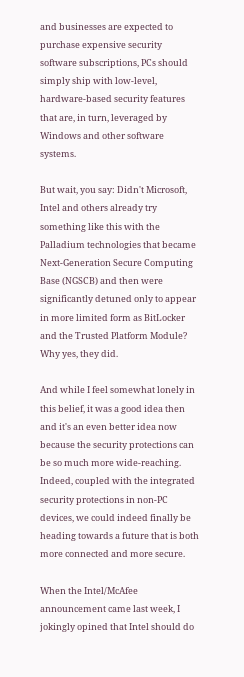and businesses are expected to purchase expensive security software subscriptions, PCs should simply ship with low-level, hardware-based security features that are, in turn, leveraged by Windows and other software systems.

But wait, you say: Didn't Microsoft, Intel and others already try something like this with the Palladium technologies that became Next-Generation Secure Computing Base (NGSCB) and then were significantly detuned only to appear in more limited form as BitLocker and the Trusted Platform Module? Why yes, they did.

And while I feel somewhat lonely in this belief, it was a good idea then and it's an even better idea now because the security protections can be so much more wide-reaching. Indeed, coupled with the integrated security protections in non-PC devices, we could indeed finally be heading towards a future that is both more connected and more secure.

When the Intel/McAfee announcement came last week, I jokingly opined that Intel should do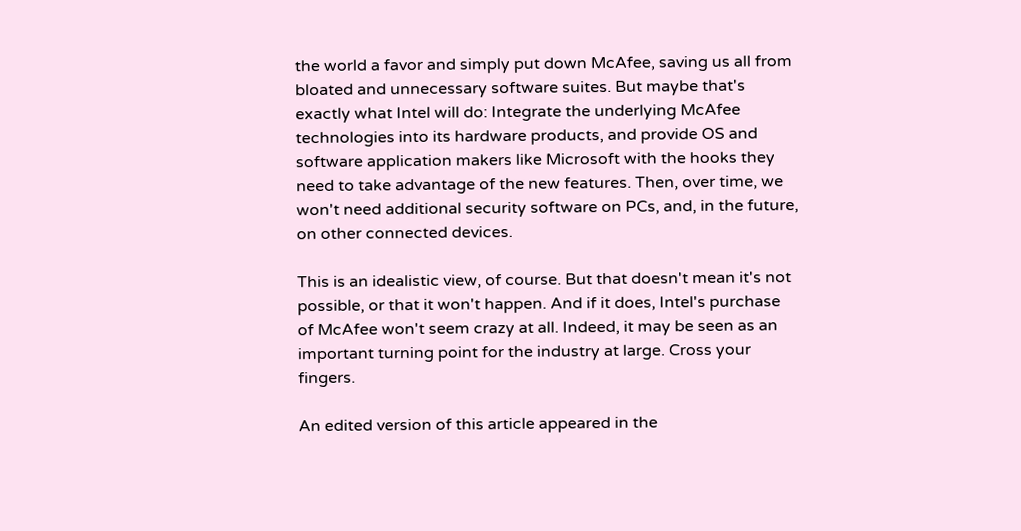the world a favor and simply put down McAfee, saving us all from bloated and unnecessary software suites. But maybe that's exactly what Intel will do: Integrate the underlying McAfee technologies into its hardware products, and provide OS and software application makers like Microsoft with the hooks they need to take advantage of the new features. Then, over time, we won't need additional security software on PCs, and, in the future, on other connected devices.

This is an idealistic view, of course. But that doesn't mean it's not possible, or that it won't happen. And if it does, Intel's purchase of McAfee won't seem crazy at all. Indeed, it may be seen as an important turning point for the industry at large. Cross your fingers.

An edited version of this article appeared in the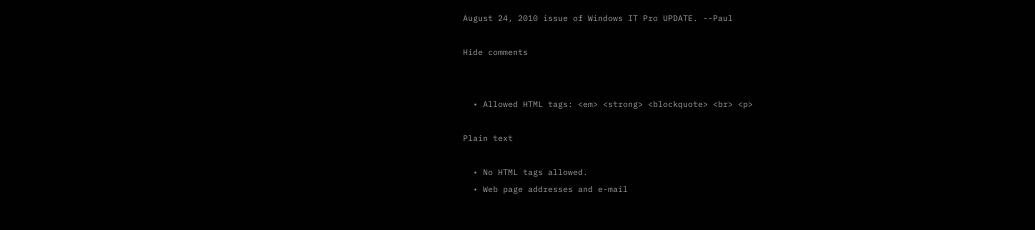August 24, 2010 issue of Windows IT Pro UPDATE. --Paul

Hide comments


  • Allowed HTML tags: <em> <strong> <blockquote> <br> <p>

Plain text

  • No HTML tags allowed.
  • Web page addresses and e-mail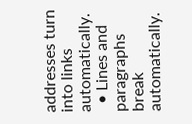addresses turn into links automatically.
  • Lines and paragraphs break automatically.